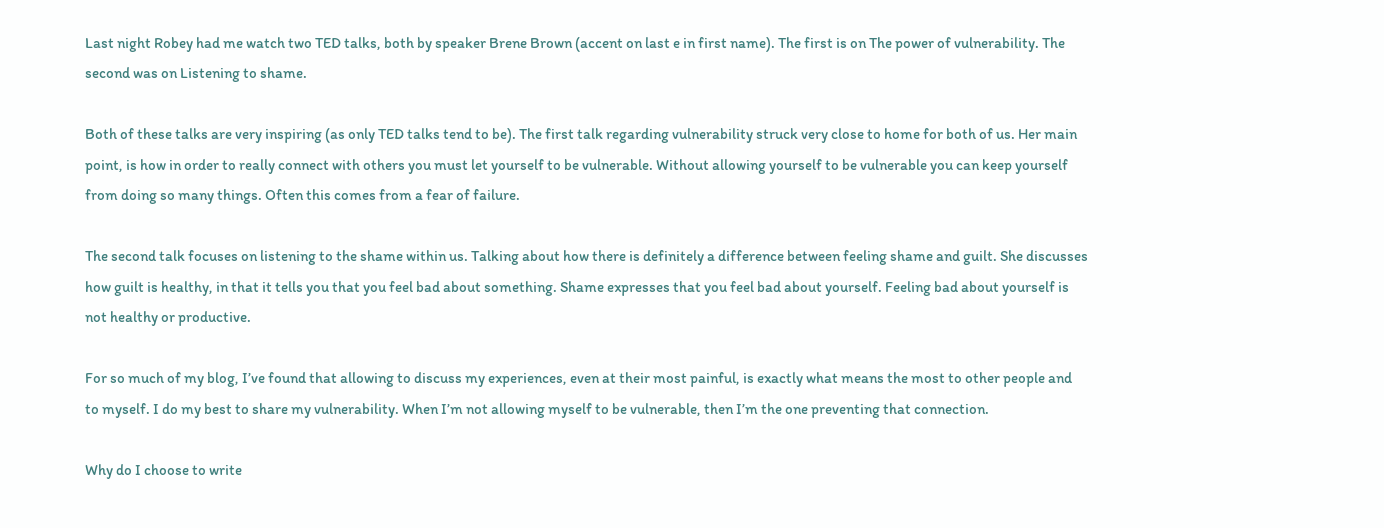Last night Robey had me watch two TED talks, both by speaker Brene Brown (accent on last e in first name). The first is on The power of vulnerability. The second was on Listening to shame.

Both of these talks are very inspiring (as only TED talks tend to be). The first talk regarding vulnerability struck very close to home for both of us. Her main point, is how in order to really connect with others you must let yourself to be vulnerable. Without allowing yourself to be vulnerable you can keep yourself from doing so many things. Often this comes from a fear of failure.

The second talk focuses on listening to the shame within us. Talking about how there is definitely a difference between feeling shame and guilt. She discusses how guilt is healthy, in that it tells you that you feel bad about something. Shame expresses that you feel bad about yourself. Feeling bad about yourself is not healthy or productive.

For so much of my blog, I’ve found that allowing to discuss my experiences, even at their most painful, is exactly what means the most to other people and to myself. I do my best to share my vulnerability. When I’m not allowing myself to be vulnerable, then I’m the one preventing that connection.

Why do I choose to write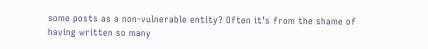some posts as a non-vulnerable entity? Often it’s from the shame of having written so many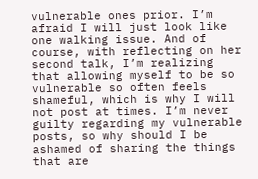vulnerable ones prior. I’m afraid I will just look like one walking issue. And of course, with reflecting on her second talk, I’m realizing that allowing myself to be so vulnerable so often feels shameful, which is why I will not post at times. I’m never guilty regarding my vulnerable posts, so why should I be ashamed of sharing the things that are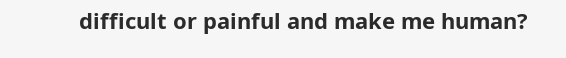difficult or painful and make me human?